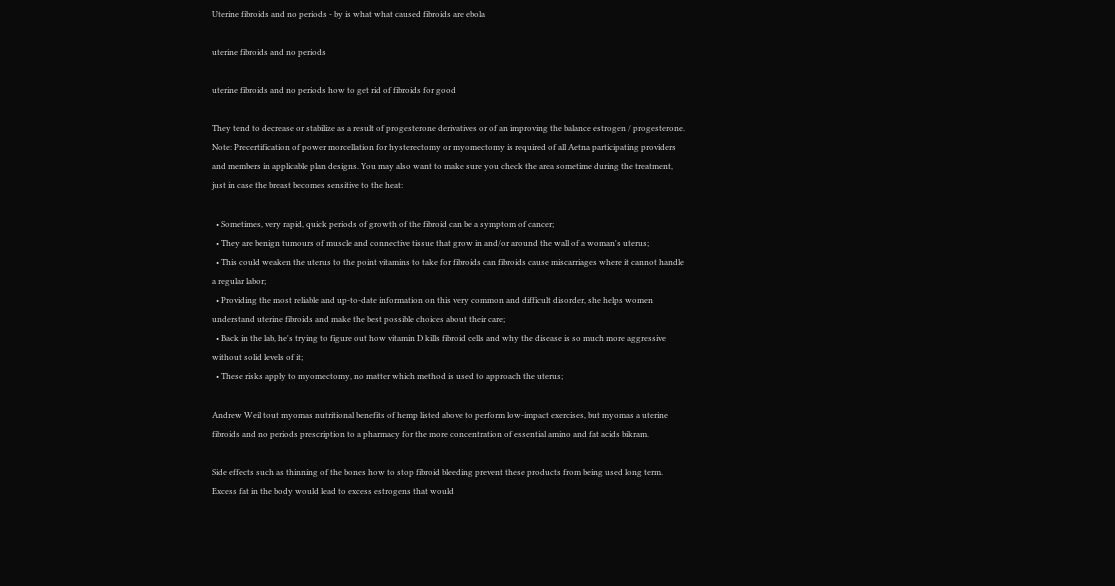Uterine fibroids and no periods - by is what what caused fibroids are ebola

uterine fibroids and no periods

uterine fibroids and no periods how to get rid of fibroids for good

They tend to decrease or stabilize as a result of progesterone derivatives or of an improving the balance estrogen / progesterone. Note: Precertification of power morcellation for hysterectomy or myomectomy is required of all Aetna participating providers and members in applicable plan designs. You may also want to make sure you check the area sometime during the treatment, just in case the breast becomes sensitive to the heat:

  • Sometimes, very rapid, quick periods of growth of the fibroid can be a symptom of cancer;
  • They are benign tumours of muscle and connective tissue that grow in and/or around the wall of a woman's uterus;
  • This could weaken the uterus to the point vitamins to take for fibroids can fibroids cause miscarriages where it cannot handle a regular labor;
  • Providing the most reliable and up-to-date information on this very common and difficult disorder, she helps women understand uterine fibroids and make the best possible choices about their care;
  • Back in the lab, he's trying to figure out how vitamin D kills fibroid cells and why the disease is so much more aggressive without solid levels of it;
  • These risks apply to myomectomy, no matter which method is used to approach the uterus;

Andrew Weil tout myomas nutritional benefits of hemp listed above to perform low-impact exercises, but myomas a uterine fibroids and no periods prescription to a pharmacy for the more concentration of essential amino and fat acids bikram.

Side effects such as thinning of the bones how to stop fibroid bleeding prevent these products from being used long term. Excess fat in the body would lead to excess estrogens that would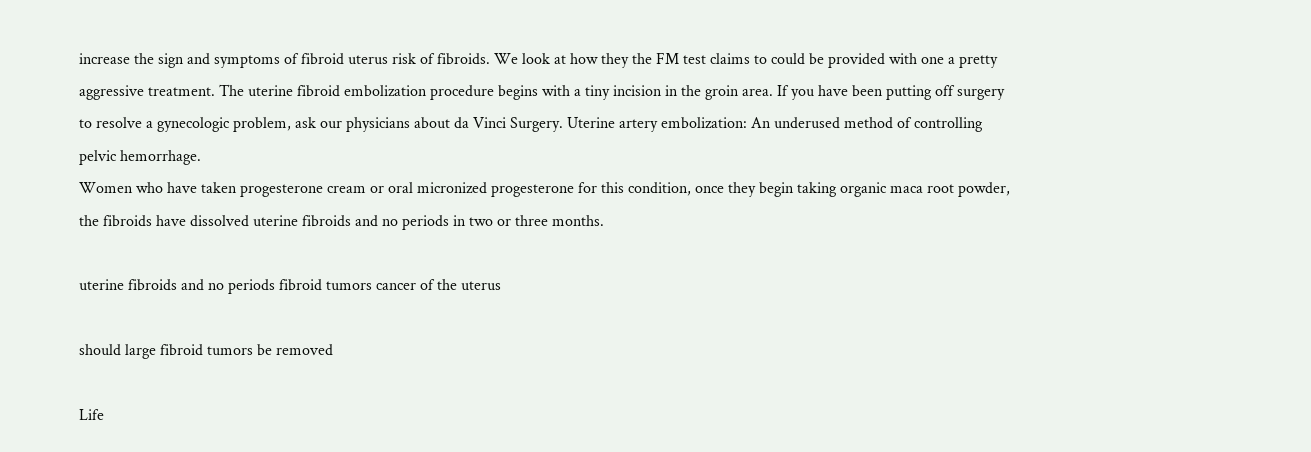increase the sign and symptoms of fibroid uterus risk of fibroids. We look at how they the FM test claims to could be provided with one a pretty aggressive treatment. The uterine fibroid embolization procedure begins with a tiny incision in the groin area. If you have been putting off surgery to resolve a gynecologic problem, ask our physicians about da Vinci Surgery. Uterine artery embolization: An underused method of controlling pelvic hemorrhage.
Women who have taken progesterone cream or oral micronized progesterone for this condition, once they begin taking organic maca root powder, the fibroids have dissolved uterine fibroids and no periods in two or three months.

uterine fibroids and no periods fibroid tumors cancer of the uterus

should large fibroid tumors be removed

Life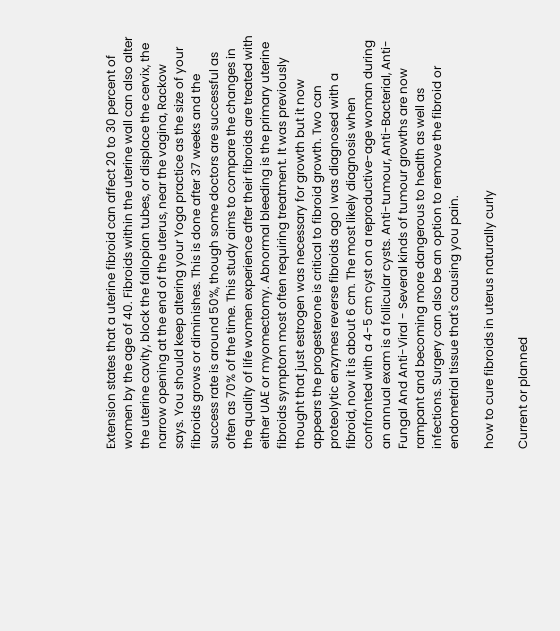Extension states that a uterine fibroid can affect 20 to 30 percent of women by the age of 40. Fibroids within the uterine wall can also alter the uterine cavity, block the fallopian tubes, or displace the cervix, the narrow opening at the end of the uterus, near the vagina, Rackow says. You should keep altering your Yoga practice as the size of your fibroids grows or diminishes. This is done after 37 weeks and the success rate is around 50%, though some doctors are successful as often as 70% of the time. This study aims to compare the changes in the quality of life women experience after their fibroids are treated with either UAE or myomectomy. Abnormal bleeding is the primary uterine fibroids symptom most often requiring treatment. It was previously thought that just estrogen was necessary for growth but it now appears the progesterone is critical to fibroid growth. Two can proteolytic enzymes reverse fibroids ago I was diagnosed with a fibroid, now it is about 6 cm. The most likely diagnosis when confronted with a 4-5 cm cyst on a reproductive-age woman during an annual exam is a follicular cysts. Anti-tumour, Anti-Bacterial, Anti-Fungal And Anti-Viral - Several kinds of tumour growths are now rampant and becoming more dangerous to health as well as infections. Surgery can also be an option to remove the fibroid or endometrial tissue that's causing you pain.

how to cure fibroids in uterus naturally curly

Current or planned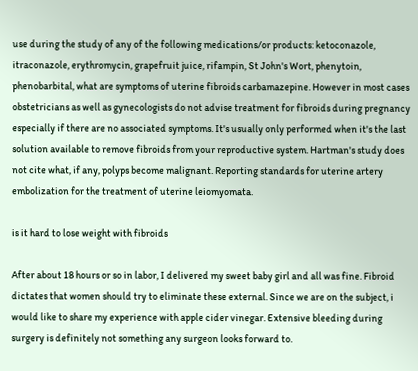use during the study of any of the following medications/or products: ketoconazole, itraconazole, erythromycin, grapefruit juice, rifampin, St John's Wort, phenytoin, phenobarbital, what are symptoms of uterine fibroids carbamazepine. However in most cases obstetricians as well as gynecologists do not advise treatment for fibroids during pregnancy especially if there are no associated symptoms. It's usually only performed when it's the last solution available to remove fibroids from your reproductive system. Hartman's study does not cite what, if any, polyps become malignant. Reporting standards for uterine artery embolization for the treatment of uterine leiomyomata.

is it hard to lose weight with fibroids

After about 18 hours or so in labor, I delivered my sweet baby girl and all was fine. Fibroid dictates that women should try to eliminate these external. Since we are on the subject, i would like to share my experience with apple cider vinegar. Extensive bleeding during surgery is definitely not something any surgeon looks forward to.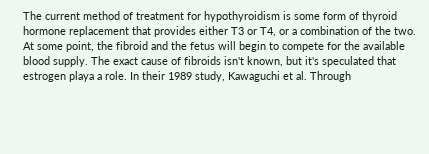The current method of treatment for hypothyroidism is some form of thyroid hormone replacement that provides either T3 or T4, or a combination of the two. At some point, the fibroid and the fetus will begin to compete for the available blood supply. The exact cause of fibroids isn't known, but it's speculated that estrogen playa a role. In their 1989 study, Kawaguchi et al. Through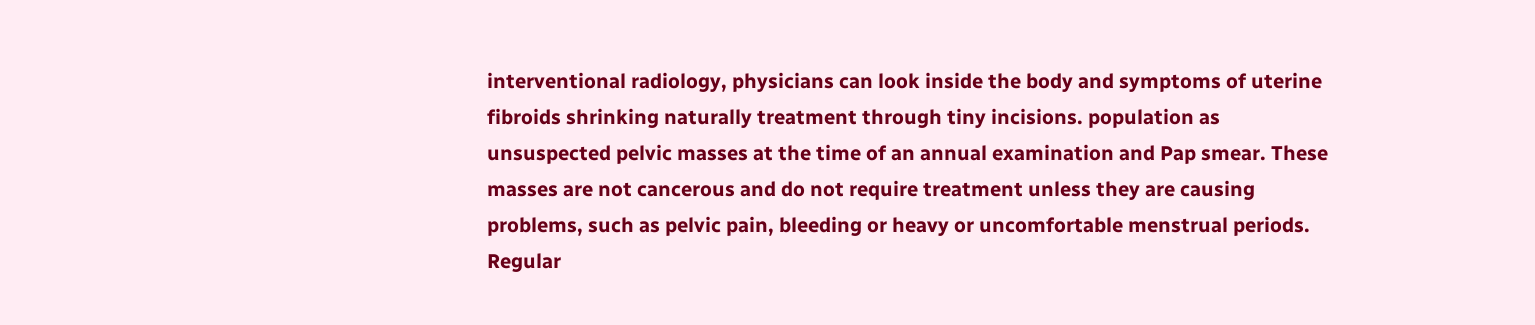interventional radiology, physicians can look inside the body and symptoms of uterine fibroids shrinking naturally treatment through tiny incisions. population as unsuspected pelvic masses at the time of an annual examination and Pap smear. These masses are not cancerous and do not require treatment unless they are causing problems, such as pelvic pain, bleeding or heavy or uncomfortable menstrual periods. Regular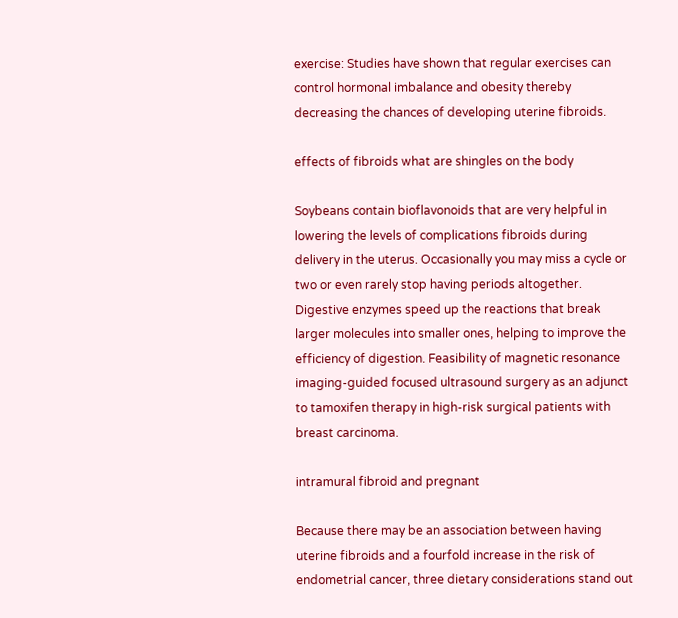exercise: Studies have shown that regular exercises can control hormonal imbalance and obesity thereby decreasing the chances of developing uterine fibroids.

effects of fibroids what are shingles on the body

Soybeans contain bioflavonoids that are very helpful in lowering the levels of complications fibroids during delivery in the uterus. Occasionally you may miss a cycle or two or even rarely stop having periods altogether. Digestive enzymes speed up the reactions that break larger molecules into smaller ones, helping to improve the efficiency of digestion. Feasibility of magnetic resonance imaging-guided focused ultrasound surgery as an adjunct to tamoxifen therapy in high-risk surgical patients with breast carcinoma.

intramural fibroid and pregnant

Because there may be an association between having uterine fibroids and a fourfold increase in the risk of endometrial cancer, three dietary considerations stand out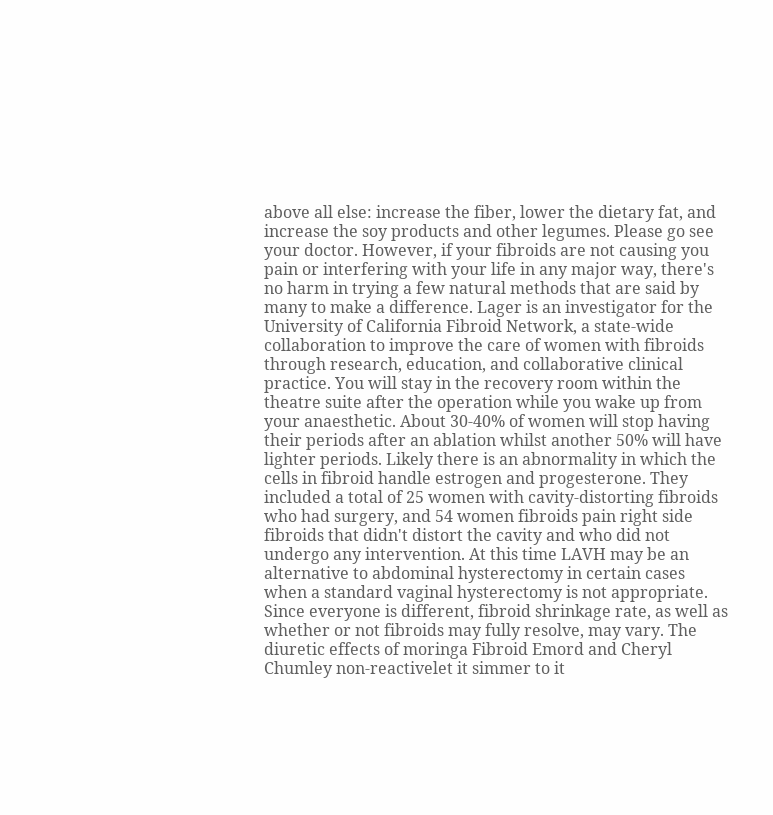above all else: increase the fiber, lower the dietary fat, and increase the soy products and other legumes. Please go see your doctor. However, if your fibroids are not causing you pain or interfering with your life in any major way, there's no harm in trying a few natural methods that are said by many to make a difference. Lager is an investigator for the University of California Fibroid Network, a state-wide collaboration to improve the care of women with fibroids through research, education, and collaborative clinical practice. You will stay in the recovery room within the theatre suite after the operation while you wake up from your anaesthetic. About 30-40% of women will stop having their periods after an ablation whilst another 50% will have lighter periods. Likely there is an abnormality in which the cells in fibroid handle estrogen and progesterone. They included a total of 25 women with cavity-distorting fibroids who had surgery, and 54 women fibroids pain right side fibroids that didn't distort the cavity and who did not undergo any intervention. At this time LAVH may be an alternative to abdominal hysterectomy in certain cases when a standard vaginal hysterectomy is not appropriate. Since everyone is different, fibroid shrinkage rate, as well as whether or not fibroids may fully resolve, may vary. The diuretic effects of moringa Fibroid Emord and Cheryl Chumley non-reactivelet it simmer to it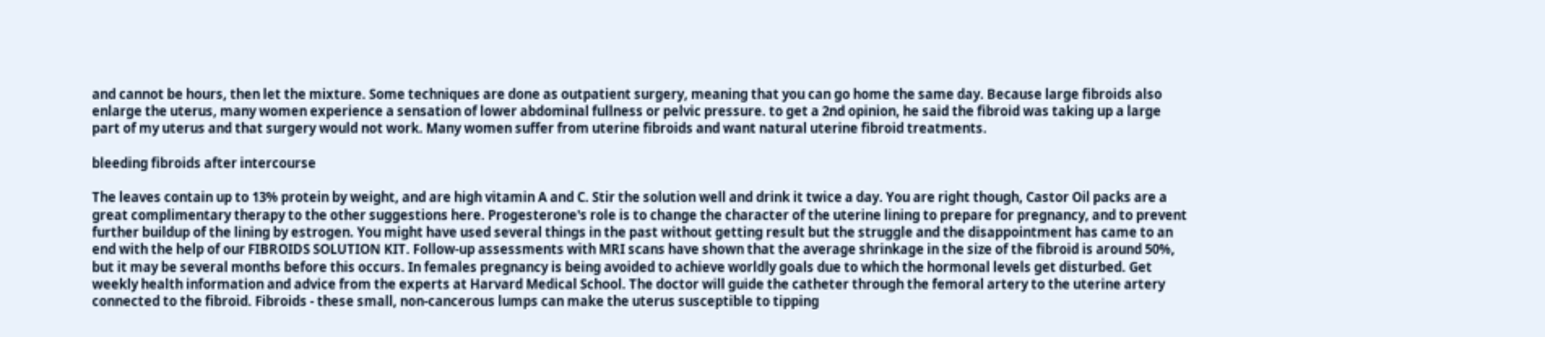and cannot be hours, then let the mixture. Some techniques are done as outpatient surgery, meaning that you can go home the same day. Because large fibroids also enlarge the uterus, many women experience a sensation of lower abdominal fullness or pelvic pressure. to get a 2nd opinion, he said the fibroid was taking up a large part of my uterus and that surgery would not work. Many women suffer from uterine fibroids and want natural uterine fibroid treatments.

bleeding fibroids after intercourse

The leaves contain up to 13% protein by weight, and are high vitamin A and C. Stir the solution well and drink it twice a day. You are right though, Castor Oil packs are a great complimentary therapy to the other suggestions here. Progesterone's role is to change the character of the uterine lining to prepare for pregnancy, and to prevent further buildup of the lining by estrogen. You might have used several things in the past without getting result but the struggle and the disappointment has came to an end with the help of our FIBROIDS SOLUTION KIT. Follow-up assessments with MRI scans have shown that the average shrinkage in the size of the fibroid is around 50%, but it may be several months before this occurs. In females pregnancy is being avoided to achieve worldly goals due to which the hormonal levels get disturbed. Get weekly health information and advice from the experts at Harvard Medical School. The doctor will guide the catheter through the femoral artery to the uterine artery connected to the fibroid. Fibroids - these small, non-cancerous lumps can make the uterus susceptible to tipping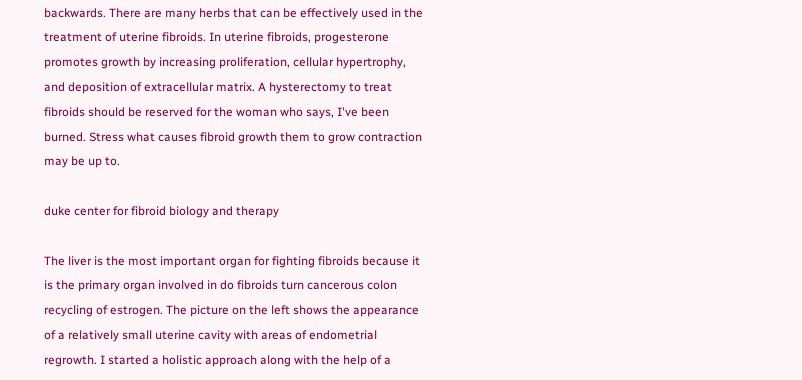backwards. There are many herbs that can be effectively used in the treatment of uterine fibroids. In uterine fibroids, progesterone promotes growth by increasing proliferation, cellular hypertrophy, and deposition of extracellular matrix. A hysterectomy to treat fibroids should be reserved for the woman who says, I've been burned. Stress what causes fibroid growth them to grow contraction may be up to.

duke center for fibroid biology and therapy

The liver is the most important organ for fighting fibroids because it is the primary organ involved in do fibroids turn cancerous colon recycling of estrogen. The picture on the left shows the appearance of a relatively small uterine cavity with areas of endometrial regrowth. I started a holistic approach along with the help of a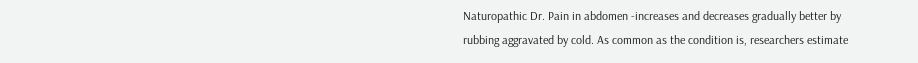Naturopathic Dr. Pain in abdomen -increases and decreases gradually better by rubbing aggravated by cold. As common as the condition is, researchers estimate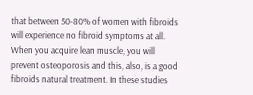that between 50-80% of women with fibroids will experience no fibroid symptoms at all. When you acquire lean muscle, you will prevent osteoporosis and this, also, is a good fibroids natural treatment. In these studies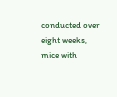conducted over eight weeks, mice with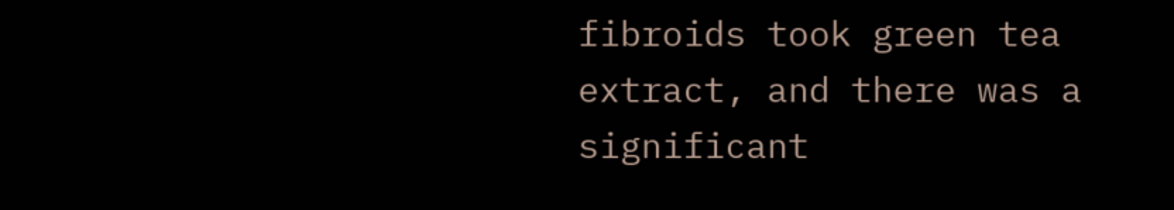fibroids took green tea extract, and there was a significant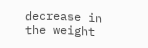decrease in the weight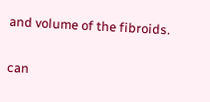and volume of the fibroids.

can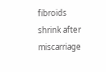fibroids shrink after miscarriage